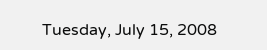Tuesday, July 15, 2008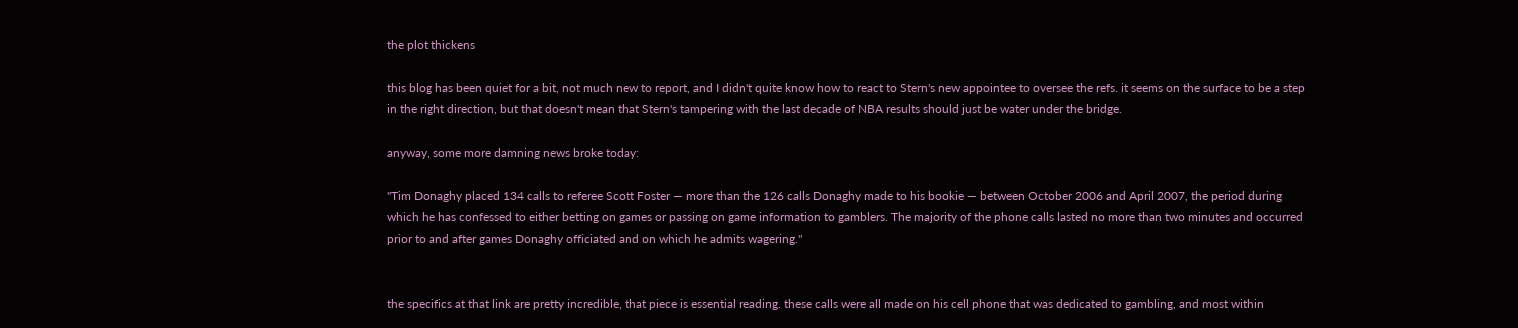the plot thickens

this blog has been quiet for a bit, not much new to report, and I didn't quite know how to react to Stern's new appointee to oversee the refs. it seems on the surface to be a step in the right direction, but that doesn't mean that Stern's tampering with the last decade of NBA results should just be water under the bridge.

anyway, some more damning news broke today:

"Tim Donaghy placed 134 calls to referee Scott Foster — more than the 126 calls Donaghy made to his bookie — between October 2006 and April 2007, the period during which he has confessed to either betting on games or passing on game information to gamblers. The majority of the phone calls lasted no more than two minutes and occurred prior to and after games Donaghy officiated and on which he admits wagering."


the specifics at that link are pretty incredible, that piece is essential reading. these calls were all made on his cell phone that was dedicated to gambling, and most within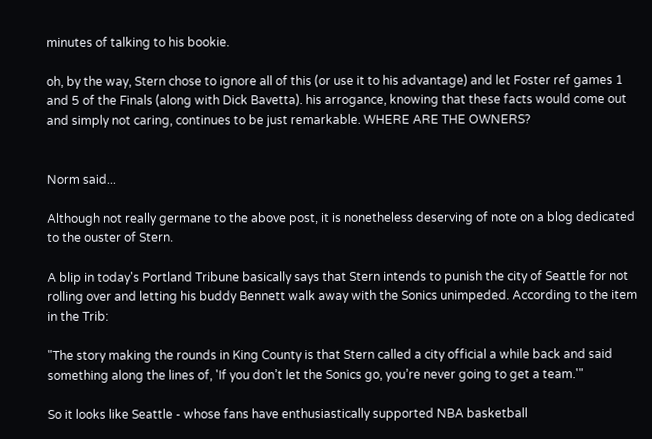minutes of talking to his bookie.

oh, by the way, Stern chose to ignore all of this (or use it to his advantage) and let Foster ref games 1 and 5 of the Finals (along with Dick Bavetta). his arrogance, knowing that these facts would come out and simply not caring, continues to be just remarkable. WHERE ARE THE OWNERS?


Norm said...

Although not really germane to the above post, it is nonetheless deserving of note on a blog dedicated to the ouster of Stern.

A blip in today's Portland Tribune basically says that Stern intends to punish the city of Seattle for not rolling over and letting his buddy Bennett walk away with the Sonics unimpeded. According to the item in the Trib:

"The story making the rounds in King County is that Stern called a city official a while back and said something along the lines of, 'If you don’t let the Sonics go, you’re never going to get a team.'"

So it looks like Seattle - whose fans have enthusiastically supported NBA basketball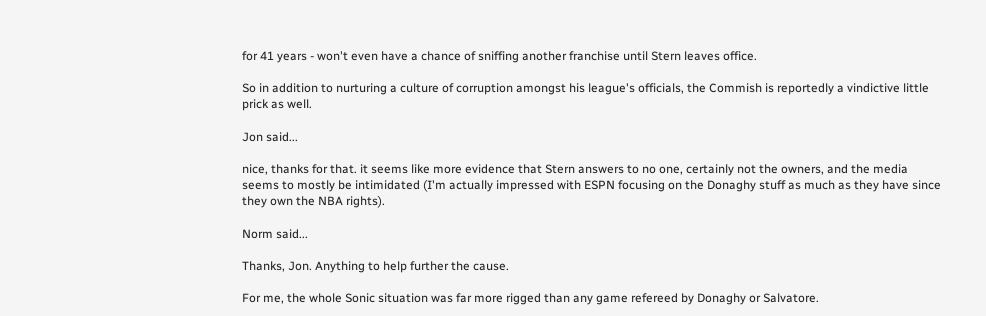for 41 years - won't even have a chance of sniffing another franchise until Stern leaves office.

So in addition to nurturing a culture of corruption amongst his league's officials, the Commish is reportedly a vindictive little prick as well.

Jon said...

nice, thanks for that. it seems like more evidence that Stern answers to no one, certainly not the owners, and the media seems to mostly be intimidated (I'm actually impressed with ESPN focusing on the Donaghy stuff as much as they have since they own the NBA rights).

Norm said...

Thanks, Jon. Anything to help further the cause.

For me, the whole Sonic situation was far more rigged than any game refereed by Donaghy or Salvatore.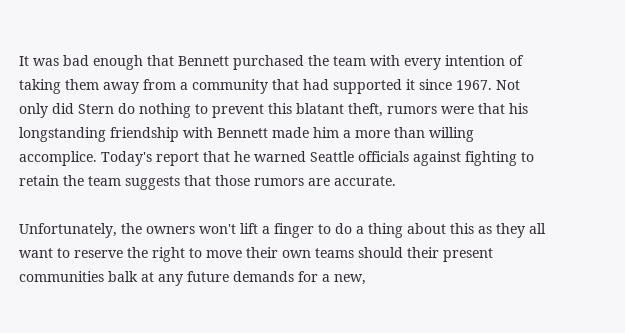It was bad enough that Bennett purchased the team with every intention of taking them away from a community that had supported it since 1967. Not only did Stern do nothing to prevent this blatant theft, rumors were that his longstanding friendship with Bennett made him a more than willing accomplice. Today's report that he warned Seattle officials against fighting to retain the team suggests that those rumors are accurate.

Unfortunately, the owners won't lift a finger to do a thing about this as they all want to reserve the right to move their own teams should their present communities balk at any future demands for a new,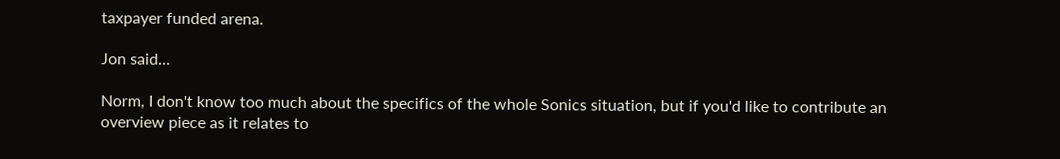taxpayer funded arena.

Jon said...

Norm, I don't know too much about the specifics of the whole Sonics situation, but if you'd like to contribute an overview piece as it relates to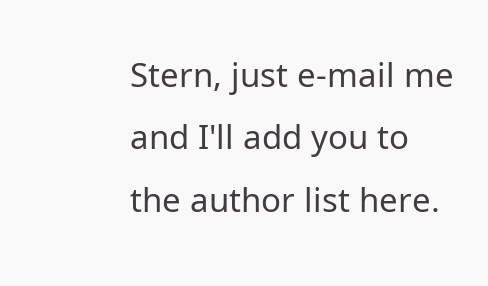Stern, just e-mail me and I'll add you to the author list here.